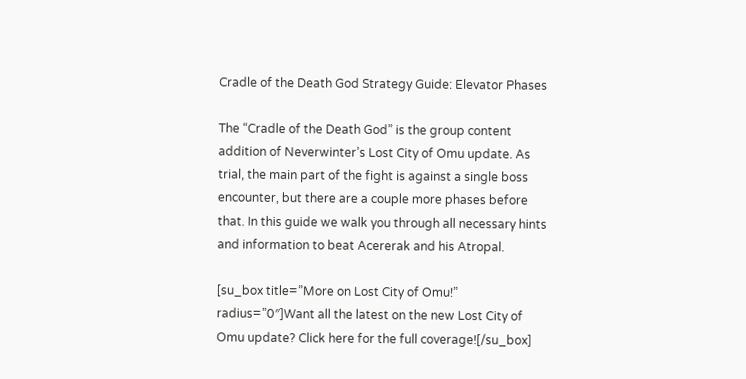Cradle of the Death God Strategy Guide: Elevator Phases

The “Cradle of the Death God” is the group content addition of Neverwinter’s Lost City of Omu update. As trial, the main part of the fight is against a single boss encounter, but there are a couple more phases before that. In this guide we walk you through all necessary hints and information to beat Acererak and his Atropal.

[su_box title=”More on Lost City of Omu!” radius=”0″]Want all the latest on the new Lost City of Omu update? Click here for the full coverage![/su_box]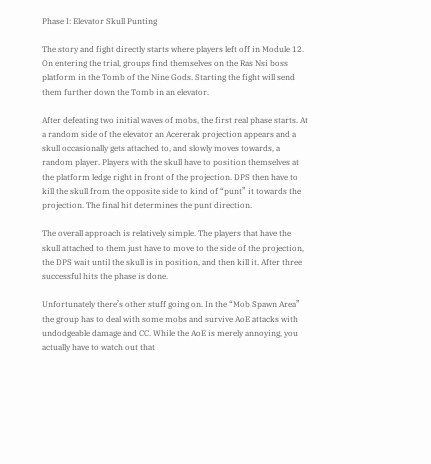Phase I: Elevator Skull Punting

The story and fight directly starts where players left off in Module 12. On entering the trial, groups find themselves on the Ras Nsi boss platform in the Tomb of the Nine Gods. Starting the fight will send them further down the Tomb in an elevator.

After defeating two initial waves of mobs, the first real phase starts. At a random side of the elevator an Acererak projection appears and a skull occasionally gets attached to, and slowly moves towards, a random player. Players with the skull have to position themselves at the platform ledge right in front of the projection. DPS then have to kill the skull from the opposite side to kind of “punt” it towards the projection. The final hit determines the punt direction.

The overall approach is relatively simple. The players that have the skull attached to them just have to move to the side of the projection, the DPS wait until the skull is in position, and then kill it. After three successful hits the phase is done.

Unfortunately there’s other stuff going on. In the “Mob Spawn Area” the group has to deal with some mobs and survive AoE attacks with undodgeable damage and CC. While the AoE is merely annoying, you actually have to watch out that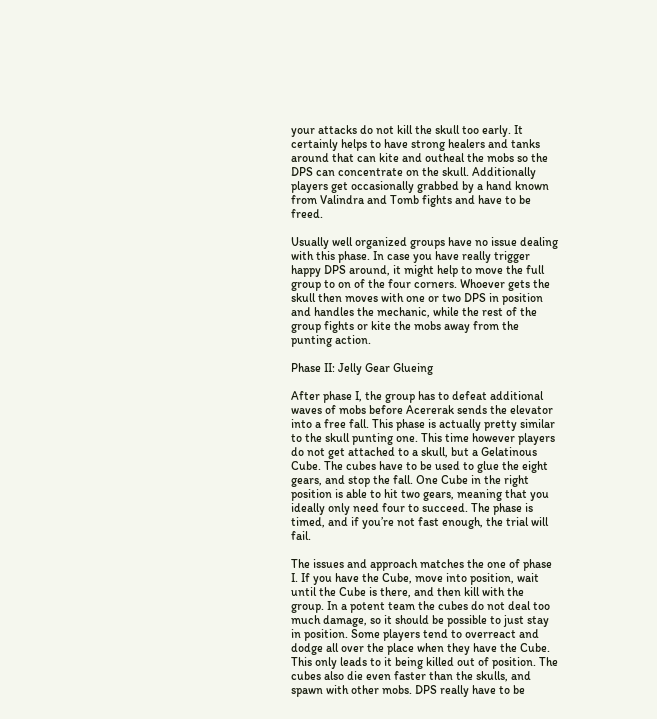your attacks do not kill the skull too early. It certainly helps to have strong healers and tanks around that can kite and outheal the mobs so the DPS can concentrate on the skull. Additionally players get occasionally grabbed by a hand known from Valindra and Tomb fights and have to be freed.

Usually well organized groups have no issue dealing with this phase. In case you have really trigger happy DPS around, it might help to move the full group to on of the four corners. Whoever gets the skull then moves with one or two DPS in position and handles the mechanic, while the rest of the group fights or kite the mobs away from the punting action.

Phase II: Jelly Gear Glueing

After phase I, the group has to defeat additional waves of mobs before Acererak sends the elevator into a free fall. This phase is actually pretty similar to the skull punting one. This time however players do not get attached to a skull, but a Gelatinous Cube. The cubes have to be used to glue the eight gears, and stop the fall. One Cube in the right position is able to hit two gears, meaning that you ideally only need four to succeed. The phase is timed, and if you’re not fast enough, the trial will fail.

The issues and approach matches the one of phase I. If you have the Cube, move into position, wait until the Cube is there, and then kill with the group. In a potent team the cubes do not deal too much damage, so it should be possible to just stay in position. Some players tend to overreact and dodge all over the place when they have the Cube. This only leads to it being killed out of position. The cubes also die even faster than the skulls, and spawn with other mobs. DPS really have to be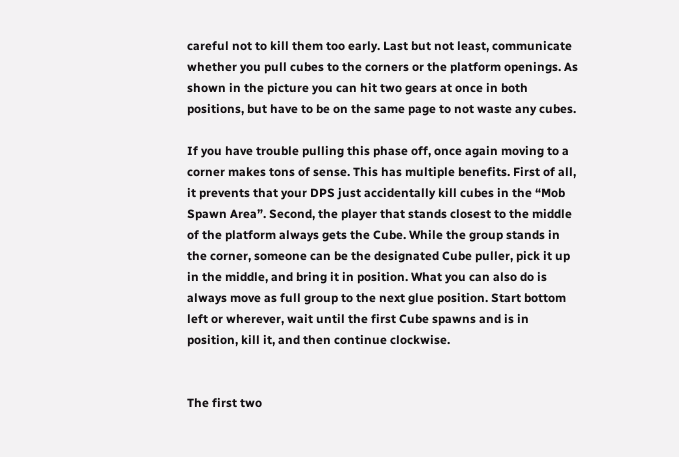careful not to kill them too early. Last but not least, communicate whether you pull cubes to the corners or the platform openings. As shown in the picture you can hit two gears at once in both positions, but have to be on the same page to not waste any cubes.

If you have trouble pulling this phase off, once again moving to a corner makes tons of sense. This has multiple benefits. First of all, it prevents that your DPS just accidentally kill cubes in the “Mob Spawn Area”. Second, the player that stands closest to the middle of the platform always gets the Cube. While the group stands in the corner, someone can be the designated Cube puller, pick it up in the middle, and bring it in position. What you can also do is always move as full group to the next glue position. Start bottom left or wherever, wait until the first Cube spawns and is in position, kill it, and then continue clockwise.


The first two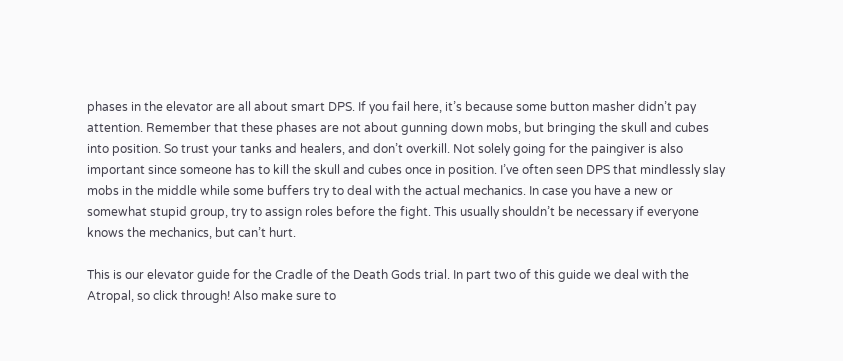phases in the elevator are all about smart DPS. If you fail here, it’s because some button masher didn’t pay attention. Remember that these phases are not about gunning down mobs, but bringing the skull and cubes into position. So trust your tanks and healers, and don’t overkill. Not solely going for the paingiver is also important since someone has to kill the skull and cubes once in position. I’ve often seen DPS that mindlessly slay mobs in the middle while some buffers try to deal with the actual mechanics. In case you have a new or somewhat stupid group, try to assign roles before the fight. This usually shouldn’t be necessary if everyone knows the mechanics, but can’t hurt.

This is our elevator guide for the Cradle of the Death Gods trial. In part two of this guide we deal with the Atropal, so click through! Also make sure to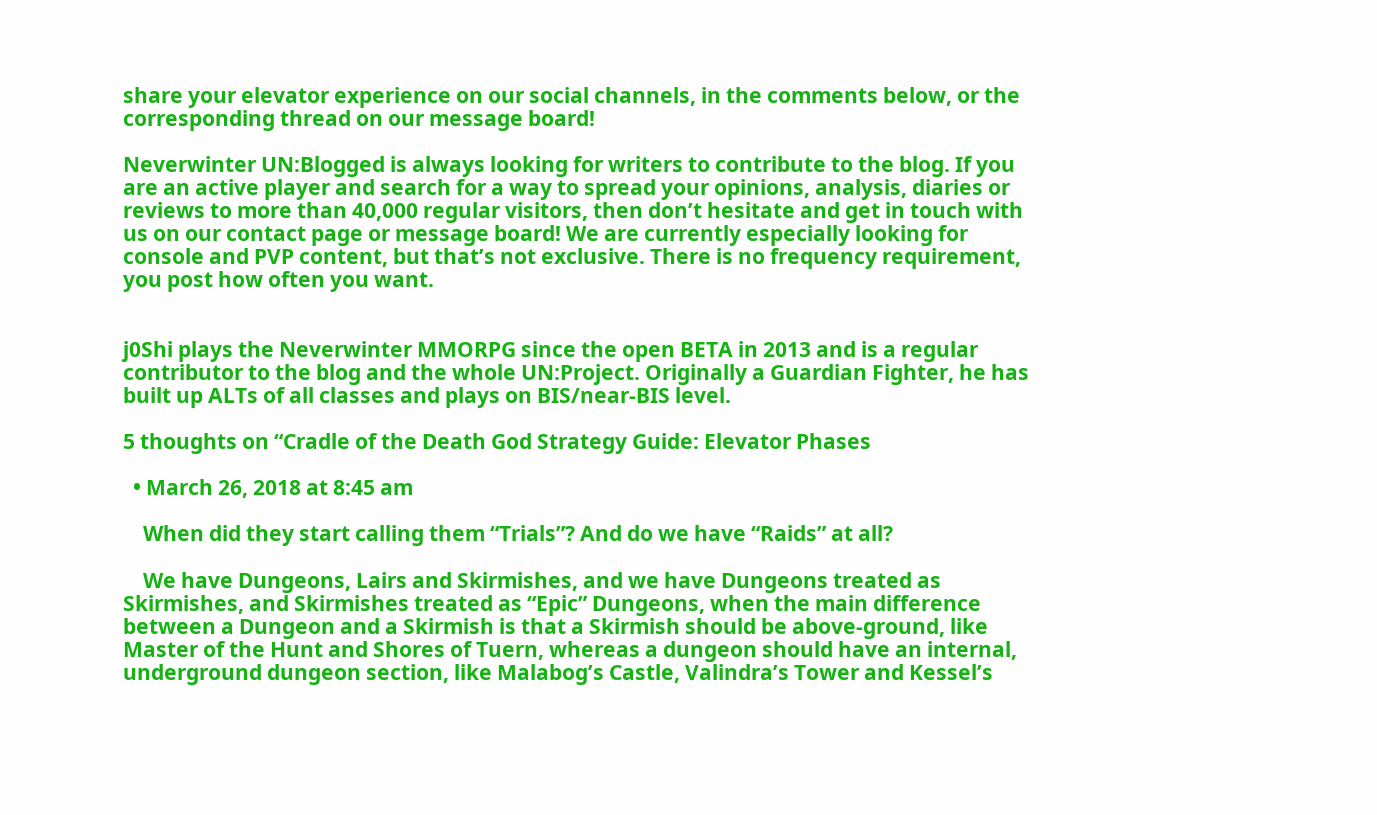share your elevator experience on our social channels, in the comments below, or the corresponding thread on our message board!

Neverwinter UN:Blogged is always looking for writers to contribute to the blog. If you are an active player and search for a way to spread your opinions, analysis, diaries or reviews to more than 40,000 regular visitors, then don’t hesitate and get in touch with us on our contact page or message board! We are currently especially looking for console and PVP content, but that’s not exclusive. There is no frequency requirement, you post how often you want.


j0Shi plays the Neverwinter MMORPG since the open BETA in 2013 and is a regular contributor to the blog and the whole UN:Project. Originally a Guardian Fighter, he has built up ALTs of all classes and plays on BIS/near-BIS level.

5 thoughts on “Cradle of the Death God Strategy Guide: Elevator Phases

  • March 26, 2018 at 8:45 am

    When did they start calling them “Trials”? And do we have “Raids” at all?

    We have Dungeons, Lairs and Skirmishes, and we have Dungeons treated as Skirmishes, and Skirmishes treated as “Epic” Dungeons, when the main difference between a Dungeon and a Skirmish is that a Skirmish should be above-ground, like Master of the Hunt and Shores of Tuern, whereas a dungeon should have an internal, underground dungeon section, like Malabog’s Castle, Valindra’s Tower and Kessel’s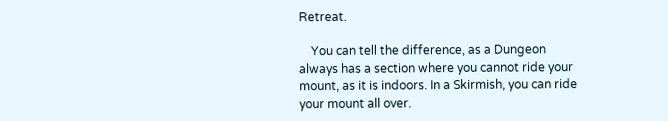Retreat.

    You can tell the difference, as a Dungeon always has a section where you cannot ride your mount, as it is indoors. In a Skirmish, you can ride your mount all over.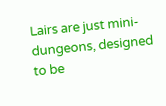Lairs are just mini-dungeons, designed to be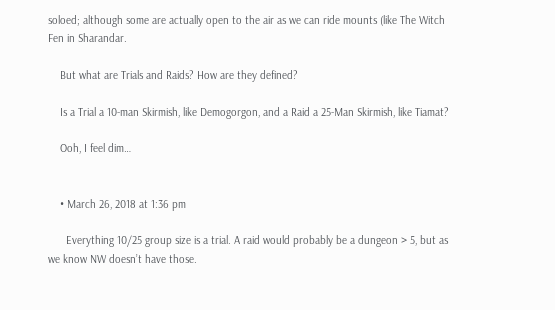soloed; although some are actually open to the air as we can ride mounts (like The Witch Fen in Sharandar.

    But what are Trials and Raids? How are they defined?

    Is a Trial a 10-man Skirmish, like Demogorgon, and a Raid a 25-Man Skirmish, like Tiamat?

    Ooh, I feel dim…


    • March 26, 2018 at 1:36 pm

      Everything 10/25 group size is a trial. A raid would probably be a dungeon > 5, but as we know NW doesn’t have those.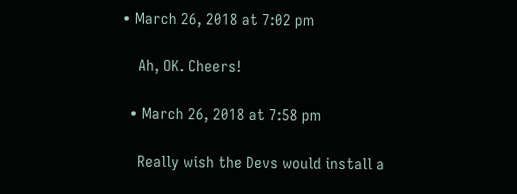• March 26, 2018 at 7:02 pm

    Ah, OK. Cheers!

  • March 26, 2018 at 7:58 pm

    Really wish the Devs would install a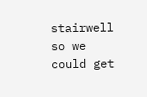stairwell so we could get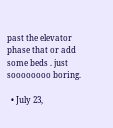past the elevator phase that or add some beds . just soooooooo boring.

  • July 23,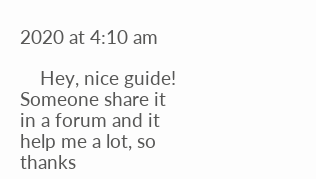2020 at 4:10 am

    Hey, nice guide! Someone share it in a forum and it help me a lot, so thanks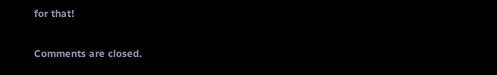for that!

Comments are closed.